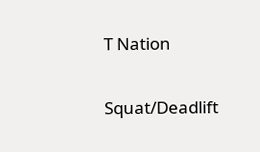T Nation

Squat/Deadlift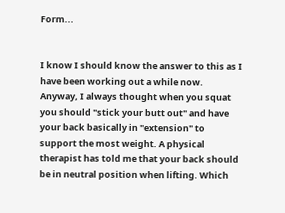Form...


I know I should know the answer to this as I have been working out a while now. Anyway, I always thought when you squat you should "stick your butt out" and have your back basically in "extension" to support the most weight. A physical therapist has told me that your back should be in neutral position when lifting. Which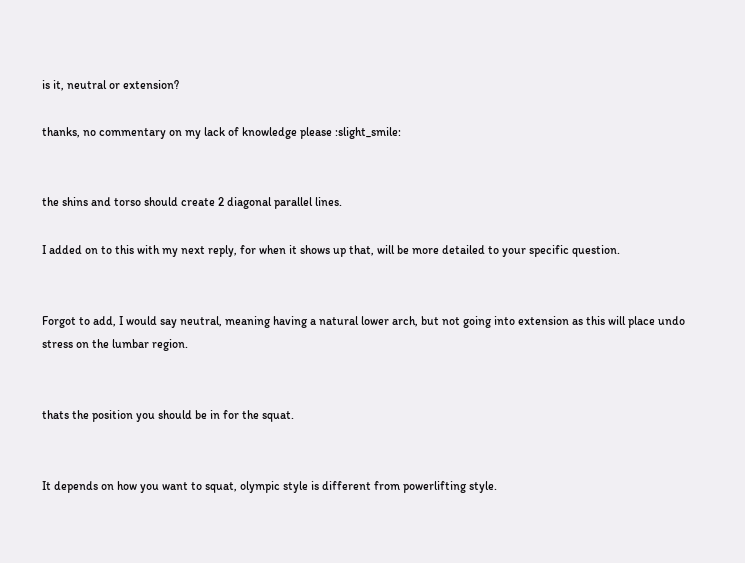is it, neutral or extension?

thanks, no commentary on my lack of knowledge please :slight_smile:


the shins and torso should create 2 diagonal parallel lines.

I added on to this with my next reply, for when it shows up that, will be more detailed to your specific question.


Forgot to add, I would say neutral, meaning having a natural lower arch, but not going into extension as this will place undo stress on the lumbar region.


thats the position you should be in for the squat.


It depends on how you want to squat, olympic style is different from powerlifting style.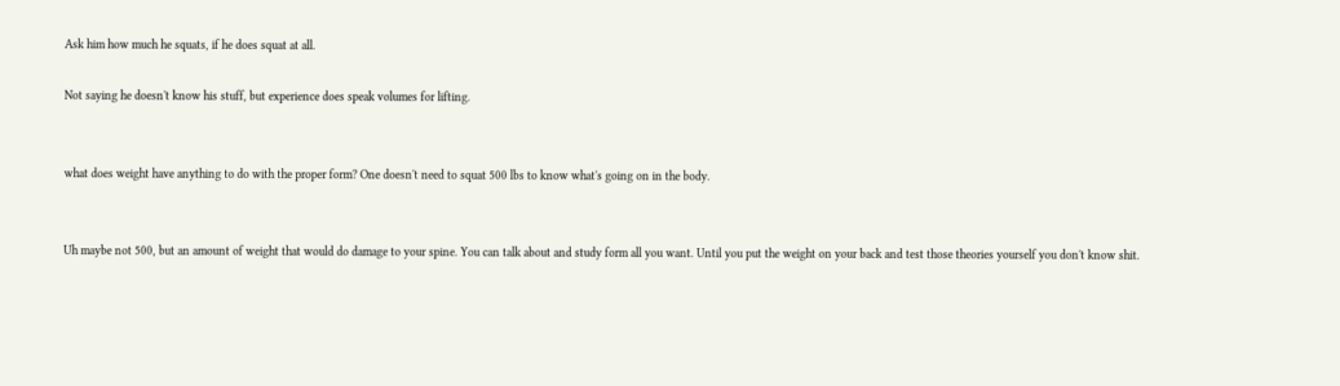Ask him how much he squats, if he does squat at all.

Not saying he doesn't know his stuff, but experience does speak volumes for lifting.


what does weight have anything to do with the proper form? One doesn't need to squat 500 lbs to know what's going on in the body.


Uh maybe not 500, but an amount of weight that would do damage to your spine. You can talk about and study form all you want. Until you put the weight on your back and test those theories yourself you don't know shit.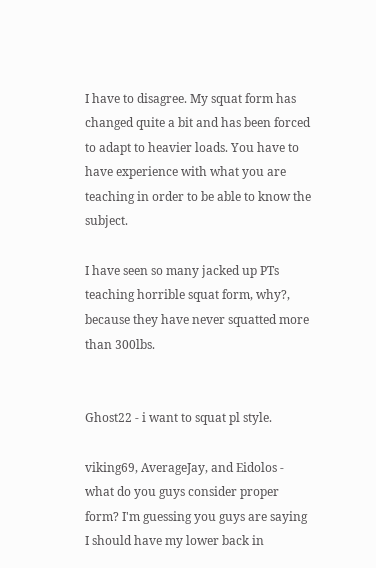I have to disagree. My squat form has changed quite a bit and has been forced to adapt to heavier loads. You have to have experience with what you are teaching in order to be able to know the subject.

I have seen so many jacked up PTs teaching horrible squat form, why?, because they have never squatted more than 300lbs.


Ghost22 - i want to squat pl style.

viking69, AverageJay, and Eidolos - what do you guys consider proper form? I'm guessing you guys are saying I should have my lower back in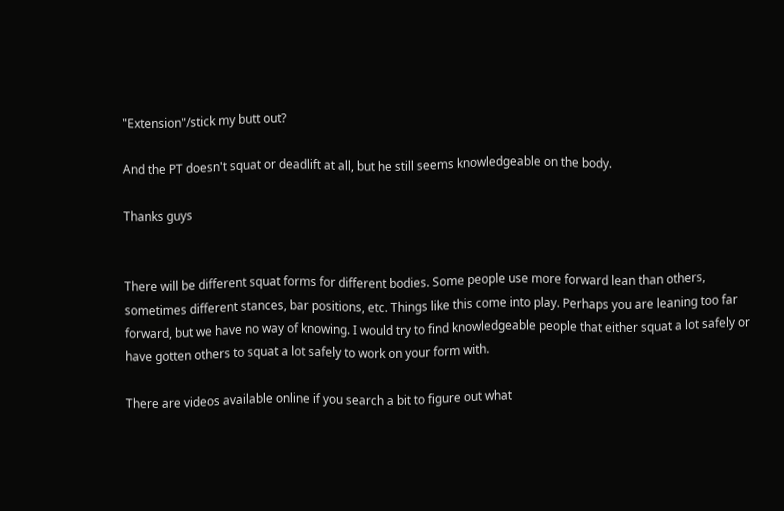"Extension"/stick my butt out?

And the PT doesn't squat or deadlift at all, but he still seems knowledgeable on the body.

Thanks guys


There will be different squat forms for different bodies. Some people use more forward lean than others, sometimes different stances, bar positions, etc. Things like this come into play. Perhaps you are leaning too far forward, but we have no way of knowing. I would try to find knowledgeable people that either squat a lot safely or have gotten others to squat a lot safely to work on your form with.

There are videos available online if you search a bit to figure out what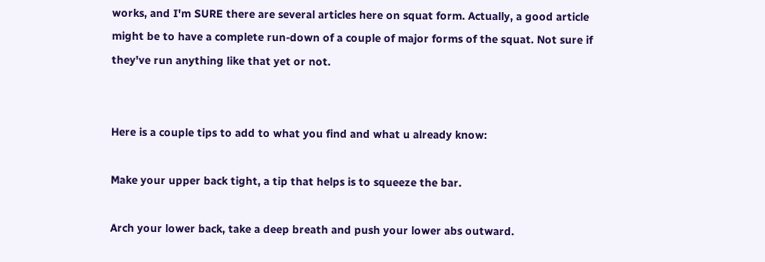works, and I'm SURE there are several articles here on squat form. Actually, a good article might be to have a complete run-down of a couple of major forms of the squat. Not sure if they've run anything like that yet or not.


Here is a couple tips to add to what you find and what u already know:

Make your upper back tight, a tip that helps is to squeeze the bar.

Arch your lower back, take a deep breath and push your lower abs outward.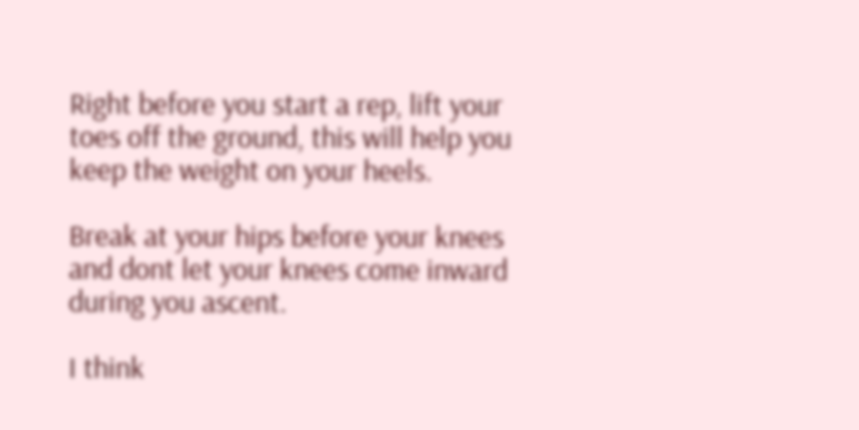Right before you start a rep, lift your toes off the ground, this will help you keep the weight on your heels.

Break at your hips before your knees and dont let your knees come inward during you ascent.

I think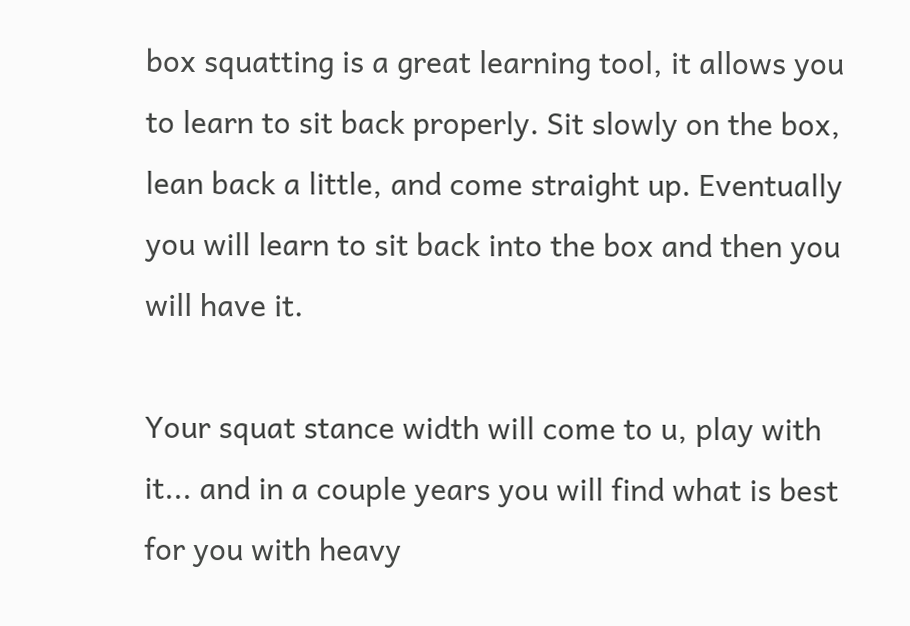box squatting is a great learning tool, it allows you to learn to sit back properly. Sit slowly on the box, lean back a little, and come straight up. Eventually you will learn to sit back into the box and then you will have it.

Your squat stance width will come to u, play with it... and in a couple years you will find what is best for you with heavy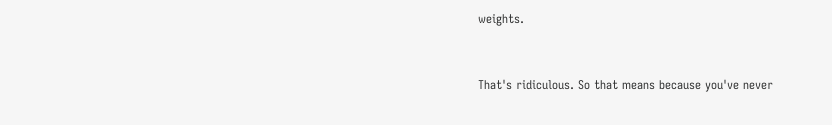weights.


That's ridiculous. So that means because you've never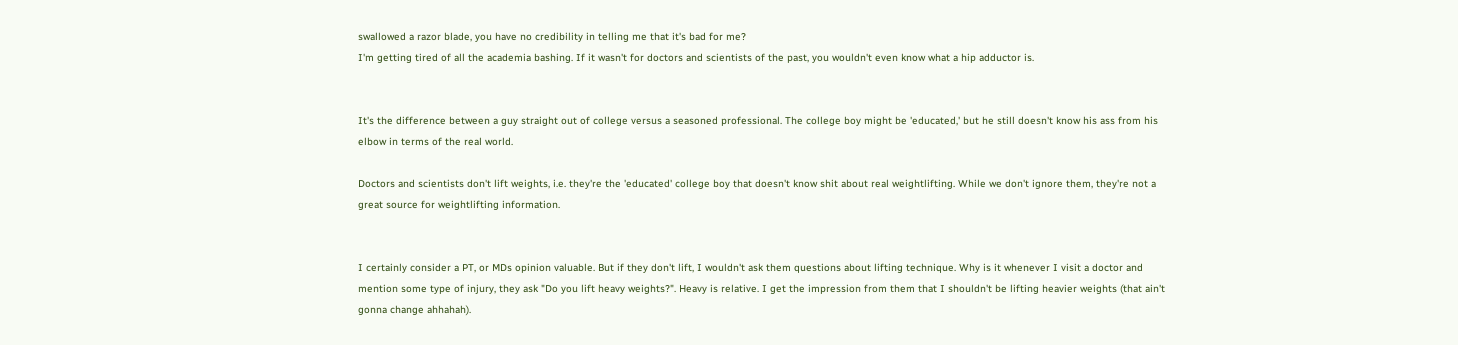swallowed a razor blade, you have no credibility in telling me that it's bad for me?
I'm getting tired of all the academia bashing. If it wasn't for doctors and scientists of the past, you wouldn't even know what a hip adductor is.


It's the difference between a guy straight out of college versus a seasoned professional. The college boy might be 'educated,' but he still doesn't know his ass from his elbow in terms of the real world.

Doctors and scientists don't lift weights, i.e. they're the 'educated' college boy that doesn't know shit about real weightlifting. While we don't ignore them, they're not a great source for weightlifting information.


I certainly consider a PT, or MDs opinion valuable. But if they don't lift, I wouldn't ask them questions about lifting technique. Why is it whenever I visit a doctor and mention some type of injury, they ask "Do you lift heavy weights?". Heavy is relative. I get the impression from them that I shouldn't be lifting heavier weights (that ain't gonna change ahhahah).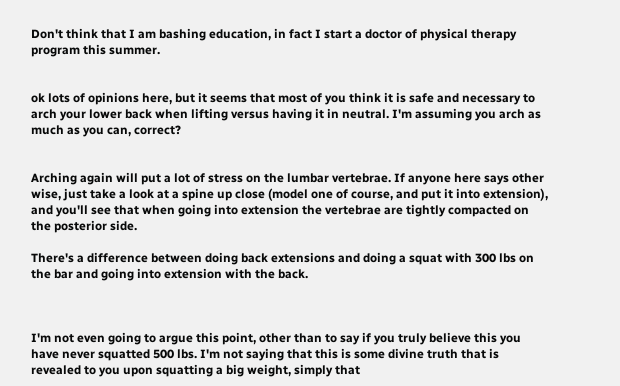Don't think that I am bashing education, in fact I start a doctor of physical therapy program this summer.


ok lots of opinions here, but it seems that most of you think it is safe and necessary to arch your lower back when lifting versus having it in neutral. I'm assuming you arch as much as you can, correct?


Arching again will put a lot of stress on the lumbar vertebrae. If anyone here says other wise, just take a look at a spine up close (model one of course, and put it into extension), and you'll see that when going into extension the vertebrae are tightly compacted on the posterior side.

There's a difference between doing back extensions and doing a squat with 300 lbs on the bar and going into extension with the back.



I'm not even going to argue this point, other than to say if you truly believe this you have never squatted 500 lbs. I'm not saying that this is some divine truth that is revealed to you upon squatting a big weight, simply that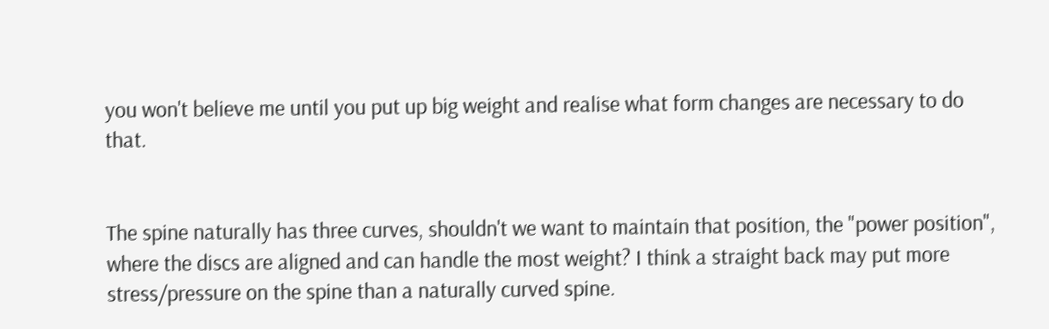you won't believe me until you put up big weight and realise what form changes are necessary to do that.


The spine naturally has three curves, shouldn't we want to maintain that position, the "power position", where the discs are aligned and can handle the most weight? I think a straight back may put more stress/pressure on the spine than a naturally curved spine.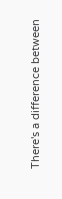There's a difference between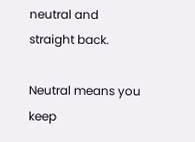neutral and straight back.

Neutral means you keep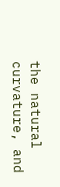the natural curvature, and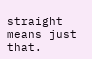straight means just that.